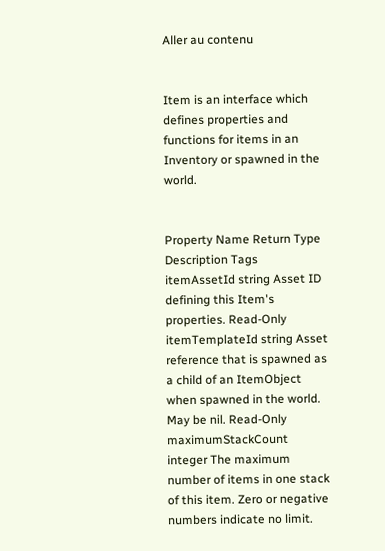Aller au contenu


Item is an interface which defines properties and functions for items in an Inventory or spawned in the world.


Property Name Return Type Description Tags
itemAssetId string Asset ID defining this Item's properties. Read-Only
itemTemplateId string Asset reference that is spawned as a child of an ItemObject when spawned in the world. May be nil. Read-Only
maximumStackCount integer The maximum number of items in one stack of this item. Zero or negative numbers indicate no limit.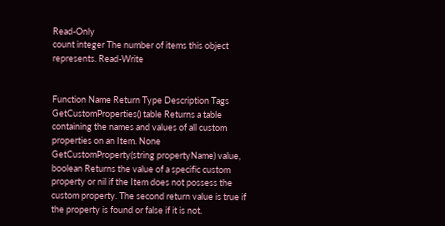Read-Only
count integer The number of items this object represents. Read-Write


Function Name Return Type Description Tags
GetCustomProperties() table Returns a table containing the names and values of all custom properties on an Item. None
GetCustomProperty(string propertyName) value, boolean Returns the value of a specific custom property or nil if the Item does not possess the custom property. The second return value is true if the property is found or false if it is not.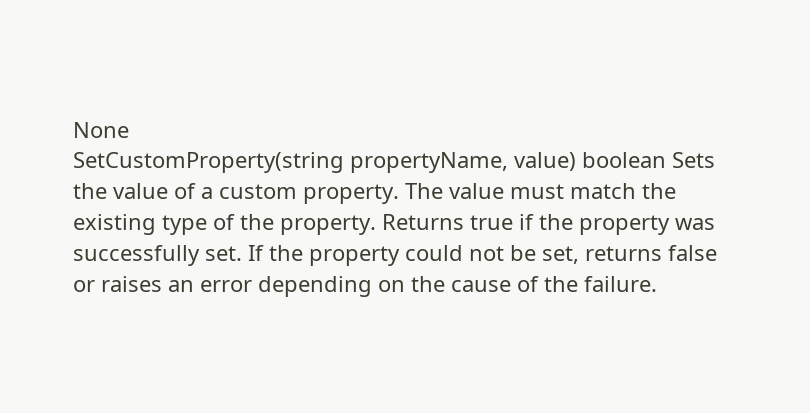None
SetCustomProperty(string propertyName, value) boolean Sets the value of a custom property. The value must match the existing type of the property. Returns true if the property was successfully set. If the property could not be set, returns false or raises an error depending on the cause of the failure.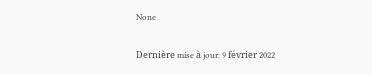None

Dernière mise à jour: 9 février 2022